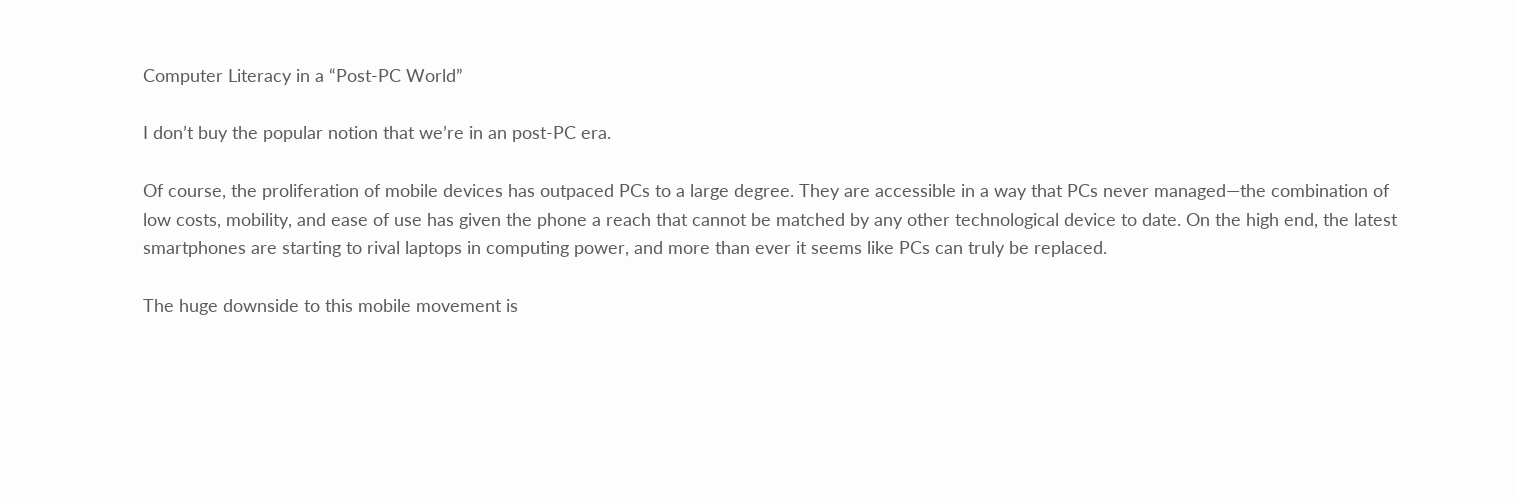Computer Literacy in a “Post-PC World”

I don’t buy the popular notion that we’re in an post-PC era.

Of course, the proliferation of mobile devices has outpaced PCs to a large degree. They are accessible in a way that PCs never managed—the combination of low costs, mobility, and ease of use has given the phone a reach that cannot be matched by any other technological device to date. On the high end, the latest smartphones are starting to rival laptops in computing power, and more than ever it seems like PCs can truly be replaced.

The huge downside to this mobile movement is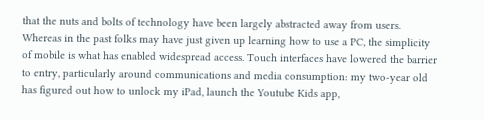that the nuts and bolts of technology have been largely abstracted away from users. Whereas in the past folks may have just given up learning how to use a PC, the simplicity of mobile is what has enabled widespread access. Touch interfaces have lowered the barrier to entry, particularly around communications and media consumption: my two-year old has figured out how to unlock my iPad, launch the Youtube Kids app,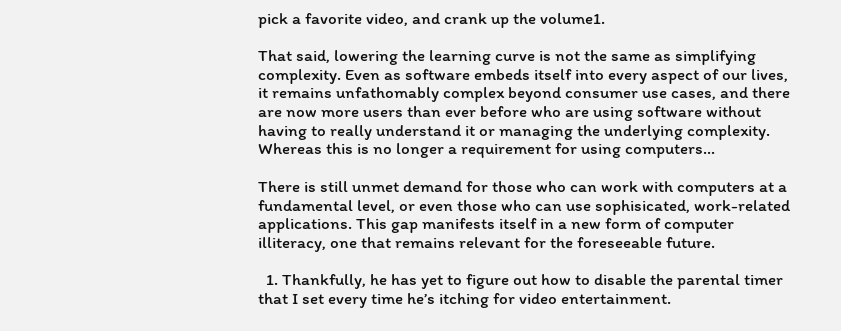pick a favorite video, and crank up the volume1.

That said, lowering the learning curve is not the same as simplifying complexity. Even as software embeds itself into every aspect of our lives, it remains unfathomably complex beyond consumer use cases, and there are now more users than ever before who are using software without having to really understand it or managing the underlying complexity. Whereas this is no longer a requirement for using computers…

There is still unmet demand for those who can work with computers at a fundamental level, or even those who can use sophisicated, work-related applications. This gap manifests itself in a new form of computer illiteracy, one that remains relevant for the foreseeable future.

  1. Thankfully, he has yet to figure out how to disable the parental timer that I set every time he’s itching for video entertainment.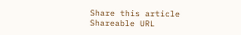Share this article
Shareable URL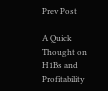Prev Post

A Quick Thought on H1Bs and Profitability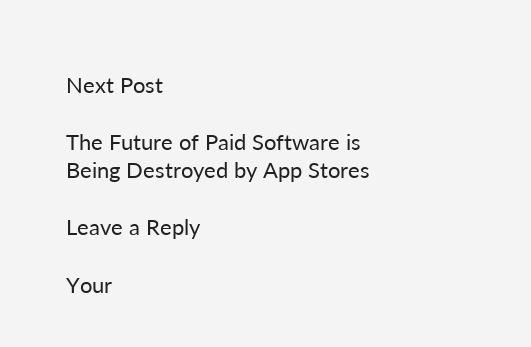Next Post

The Future of Paid Software is Being Destroyed by App Stores

Leave a Reply

Your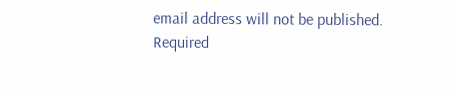email address will not be published. Required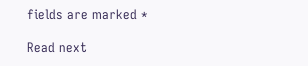fields are marked *

Read next